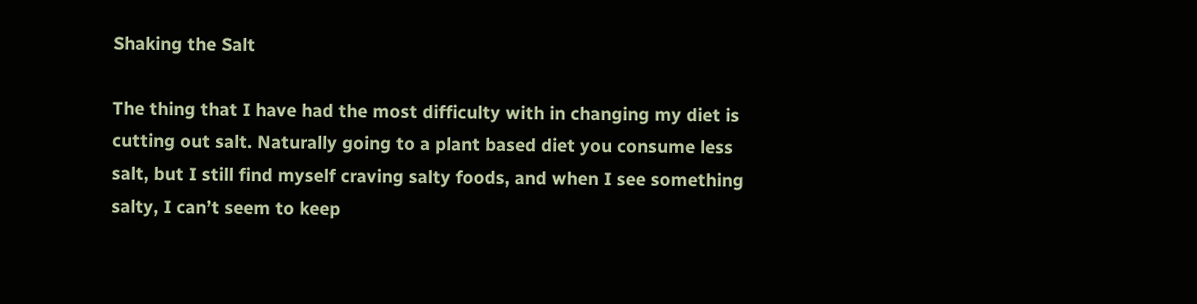Shaking the Salt

The thing that I have had the most difficulty with in changing my diet is cutting out salt. Naturally going to a plant based diet you consume less salt, but I still find myself craving salty foods, and when I see something salty, I can’t seem to keep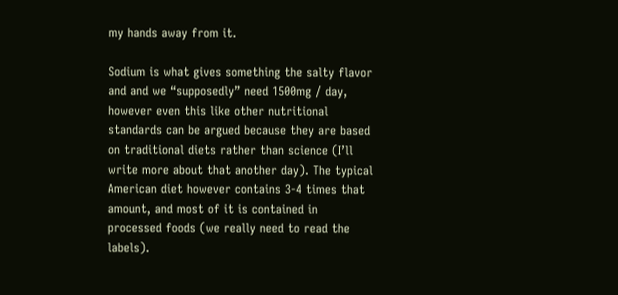my hands away from it.

Sodium is what gives something the salty flavor and and we “supposedly” need 1500mg / day, however even this like other nutritional standards can be argued because they are based on traditional diets rather than science (I’ll write more about that another day). The typical American diet however contains 3-4 times that amount, and most of it is contained in processed foods (we really need to read the labels).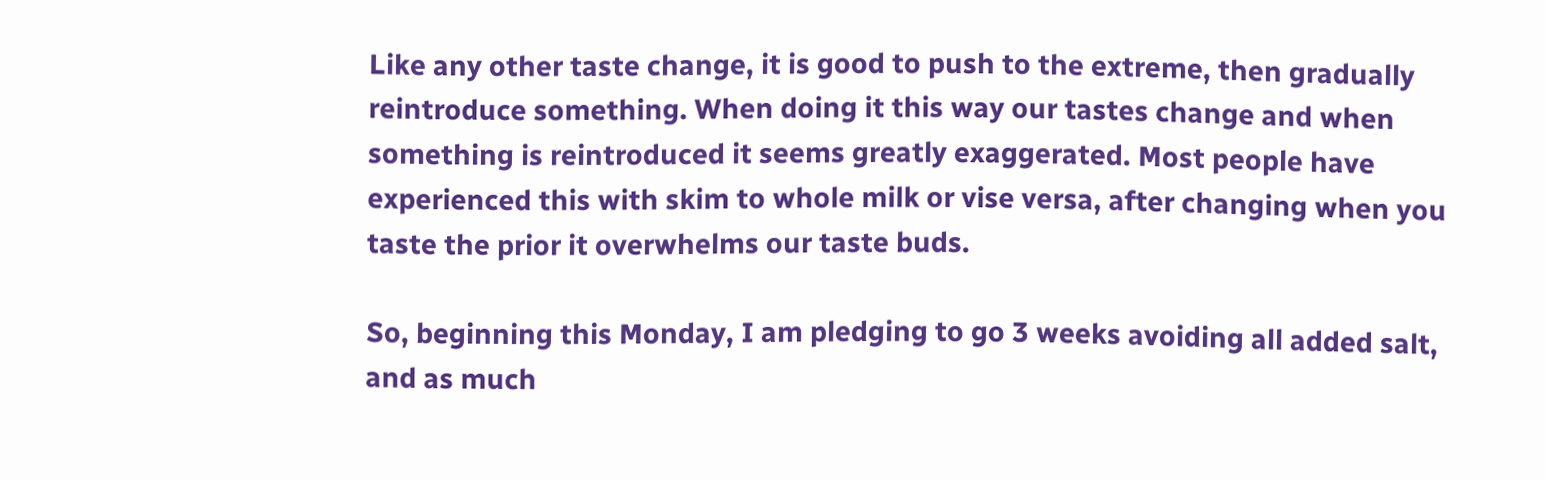Like any other taste change, it is good to push to the extreme, then gradually reintroduce something. When doing it this way our tastes change and when something is reintroduced it seems greatly exaggerated. Most people have experienced this with skim to whole milk or vise versa, after changing when you taste the prior it overwhelms our taste buds.

So, beginning this Monday, I am pledging to go 3 weeks avoiding all added salt, and as much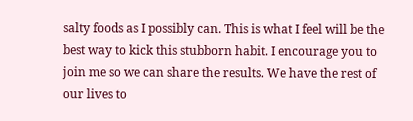salty foods as I possibly can. This is what I feel will be the best way to kick this stubborn habit. I encourage you to join me so we can share the results. We have the rest of our lives to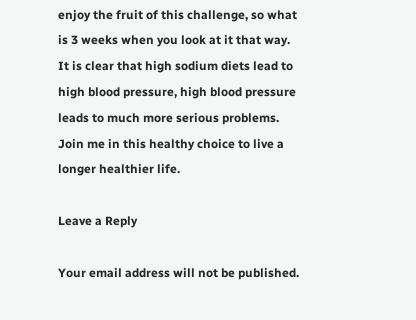enjoy the fruit of this challenge, so what is 3 weeks when you look at it that way. It is clear that high sodium diets lead to high blood pressure, high blood pressure leads to much more serious problems. Join me in this healthy choice to live a longer healthier life.

Leave a Reply

Your email address will not be published.